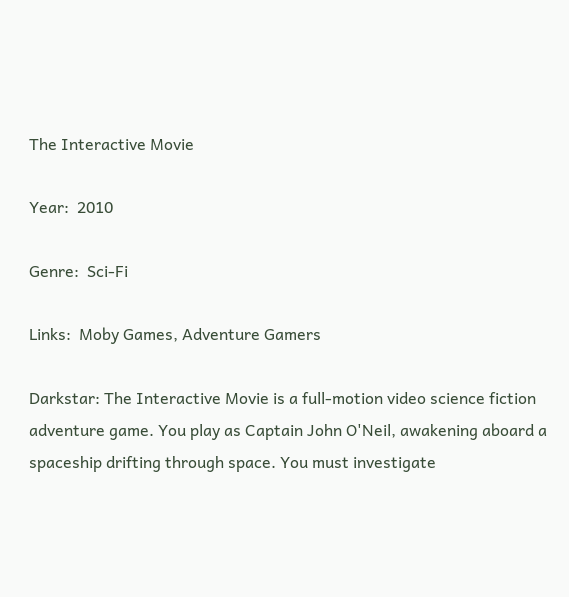The Interactive Movie

Year:  2010

Genre:  Sci-Fi

Links:  Moby Games, Adventure Gamers

Darkstar: The Interactive Movie is a full-motion video science fiction adventure game. You play as Captain John O'Neil, awakening aboard a spaceship drifting through space. You must investigate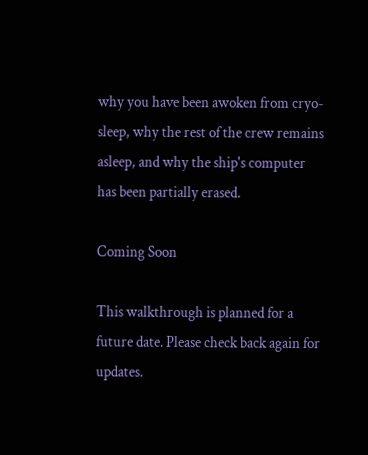why you have been awoken from cryo-sleep, why the rest of the crew remains asleep, and why the ship's computer has been partially erased.

Coming Soon

This walkthrough is planned for a future date. Please check back again for updates.